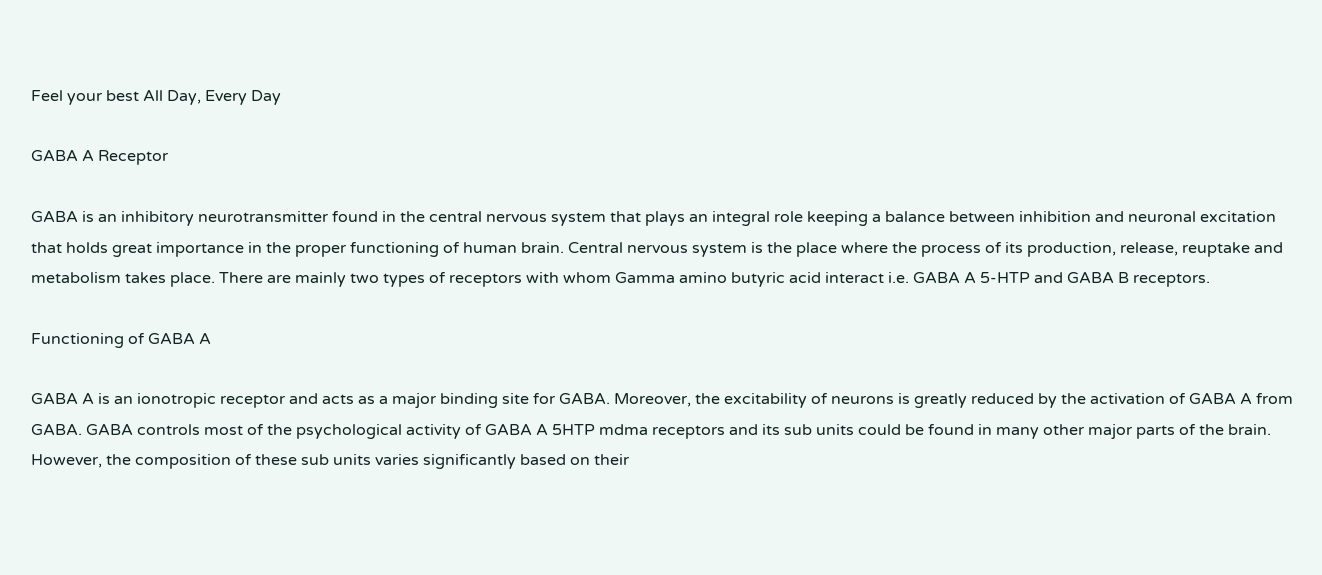Feel your best All Day, Every Day

GABA A Receptor

GABA is an inhibitory neurotransmitter found in the central nervous system that plays an integral role keeping a balance between inhibition and neuronal excitation that holds great importance in the proper functioning of human brain. Central nervous system is the place where the process of its production, release, reuptake and metabolism takes place. There are mainly two types of receptors with whom Gamma amino butyric acid interact i.e. GABA A 5-HTP and GABA B receptors.

Functioning of GABA A

GABA A is an ionotropic receptor and acts as a major binding site for GABA. Moreover, the excitability of neurons is greatly reduced by the activation of GABA A from GABA. GABA controls most of the psychological activity of GABA A 5HTP mdma receptors and its sub units could be found in many other major parts of the brain. However, the composition of these sub units varies significantly based on their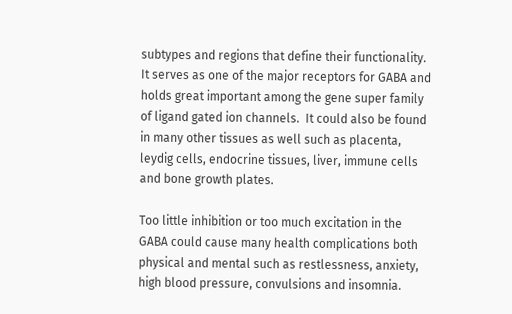subtypes and regions that define their functionality. It serves as one of the major receptors for GABA and holds great important among the gene super family of ligand gated ion channels.  It could also be found in many other tissues as well such as placenta, leydig cells, endocrine tissues, liver, immune cells and bone growth plates.

Too little inhibition or too much excitation in the GABA could cause many health complications both physical and mental such as restlessness, anxiety, high blood pressure, convulsions and insomnia.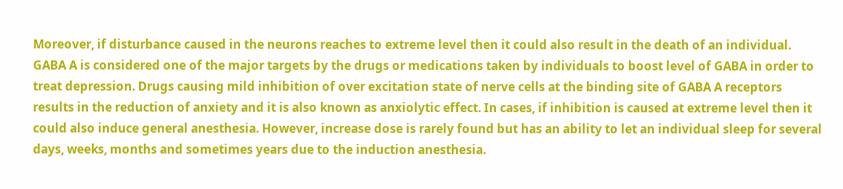Moreover, if disturbance caused in the neurons reaches to extreme level then it could also result in the death of an individual. GABA A is considered one of the major targets by the drugs or medications taken by individuals to boost level of GABA in order to treat depression. Drugs causing mild inhibition of over excitation state of nerve cells at the binding site of GABA A receptors results in the reduction of anxiety and it is also known as anxiolytic effect. In cases, if inhibition is caused at extreme level then it could also induce general anesthesia. However, increase dose is rarely found but has an ability to let an individual sleep for several days, weeks, months and sometimes years due to the induction anesthesia.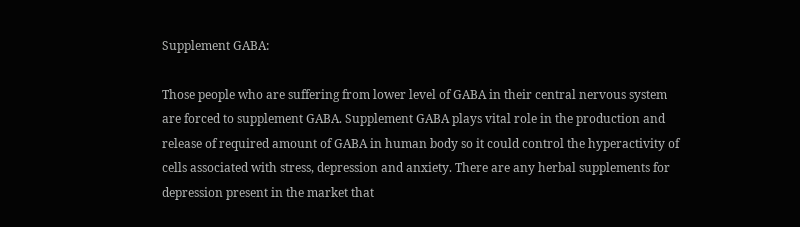Supplement GABA:

Those people who are suffering from lower level of GABA in their central nervous system are forced to supplement GABA. Supplement GABA plays vital role in the production and release of required amount of GABA in human body so it could control the hyperactivity of cells associated with stress, depression and anxiety. There are any herbal supplements for depression present in the market that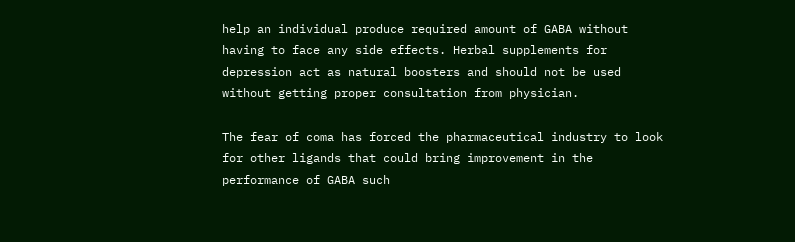help an individual produce required amount of GABA without having to face any side effects. Herbal supplements for depression act as natural boosters and should not be used without getting proper consultation from physician.

The fear of coma has forced the pharmaceutical industry to look for other ligands that could bring improvement in the performance of GABA such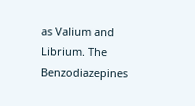as Valium and Librium. The Benzodiazepines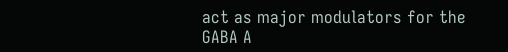act as major modulators for the GABA A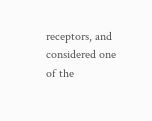receptors, and considered one of the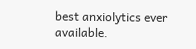best anxiolytics ever available.